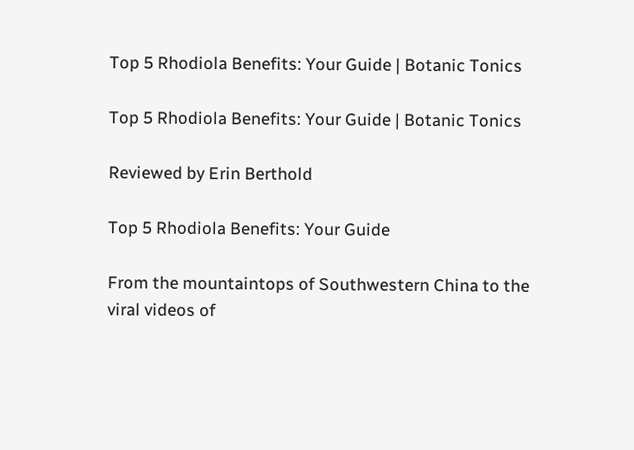Top 5 Rhodiola Benefits: Your Guide | Botanic Tonics

Top 5 Rhodiola Benefits: Your Guide | Botanic Tonics

Reviewed by Erin Berthold

Top 5 Rhodiola Benefits: Your Guide

From the mountaintops of Southwestern China to the viral videos of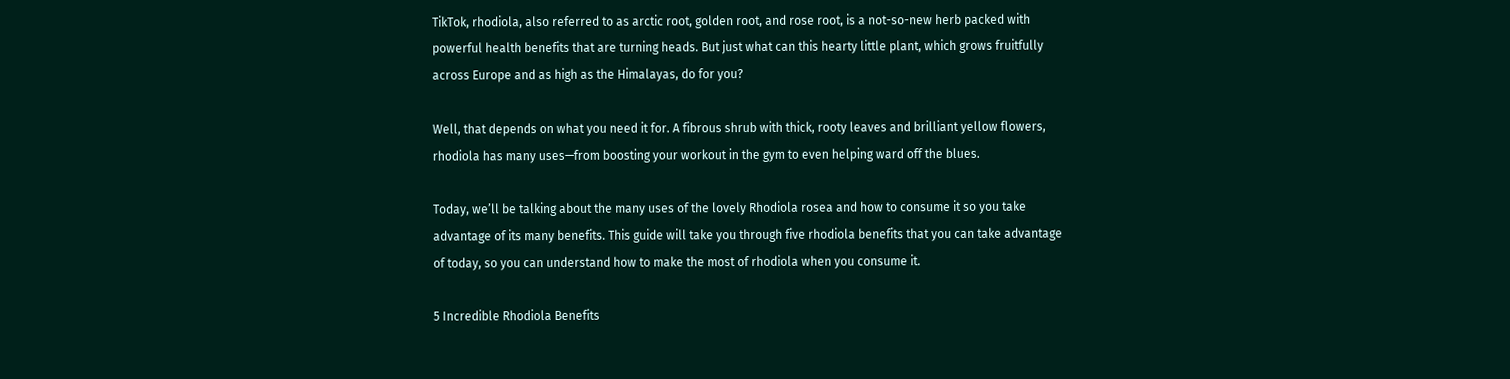TikTok, rhodiola, also referred to as arctic root, golden root, and rose root, is a not-so-new herb packed with powerful health benefits that are turning heads. But just what can this hearty little plant, which grows fruitfully across Europe and as high as the Himalayas, do for you?

Well, that depends on what you need it for. A fibrous shrub with thick, rooty leaves and brilliant yellow flowers, rhodiola has many uses—from boosting your workout in the gym to even helping ward off the blues.

Today, we’ll be talking about the many uses of the lovely Rhodiola rosea and how to consume it so you take advantage of its many benefits. This guide will take you through five rhodiola benefits that you can take advantage of today, so you can understand how to make the most of rhodiola when you consume it.

5 Incredible Rhodiola Benefits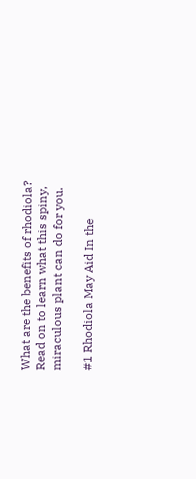What are the benefits of rhodiola? Read on to learn what this spiny, miraculous plant can do for you.

#1 Rhodiola May Aid In the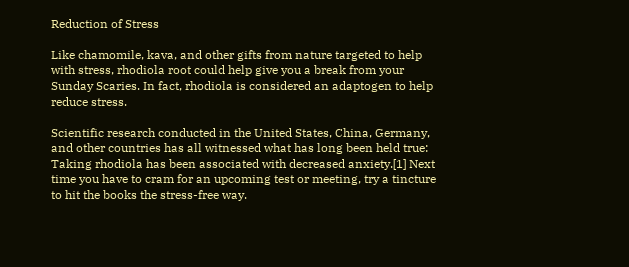Reduction of Stress

Like chamomile, kava, and other gifts from nature targeted to help with stress, rhodiola root could help give you a break from your Sunday Scaries. In fact, rhodiola is considered an adaptogen to help reduce stress.

Scientific research conducted in the United States, China, Germany, and other countries has all witnessed what has long been held true: Taking rhodiola has been associated with decreased anxiety.[1] Next time you have to cram for an upcoming test or meeting, try a tincture to hit the books the stress-free way.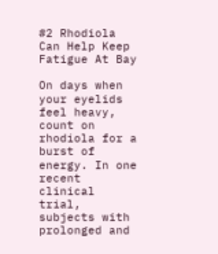#2 Rhodiola Can Help Keep Fatigue At Bay

On days when your eyelids feel heavy, count on rhodiola for a burst of energy. In one recent clinical trial, subjects with prolonged and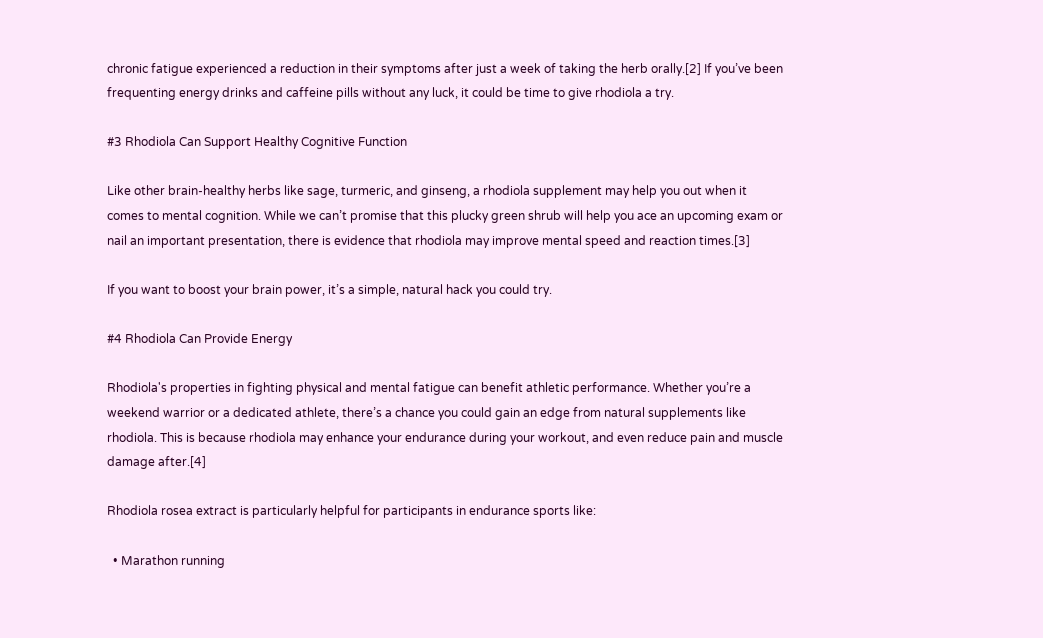chronic fatigue experienced a reduction in their symptoms after just a week of taking the herb orally.[2] If you’ve been frequenting energy drinks and caffeine pills without any luck, it could be time to give rhodiola a try.

#3 Rhodiola Can Support Healthy Cognitive Function

Like other brain-healthy herbs like sage, turmeric, and ginseng, a rhodiola supplement may help you out when it comes to mental cognition. While we can’t promise that this plucky green shrub will help you ace an upcoming exam or nail an important presentation, there is evidence that rhodiola may improve mental speed and reaction times.[3]

If you want to boost your brain power, it’s a simple, natural hack you could try.

#4 Rhodiola Can Provide Energy

Rhodiola's properties in fighting physical and mental fatigue can benefit athletic performance. Whether you’re a weekend warrior or a dedicated athlete, there’s a chance you could gain an edge from natural supplements like rhodiola. This is because rhodiola may enhance your endurance during your workout, and even reduce pain and muscle damage after.[4]

Rhodiola rosea extract is particularly helpful for participants in endurance sports like:

  • Marathon running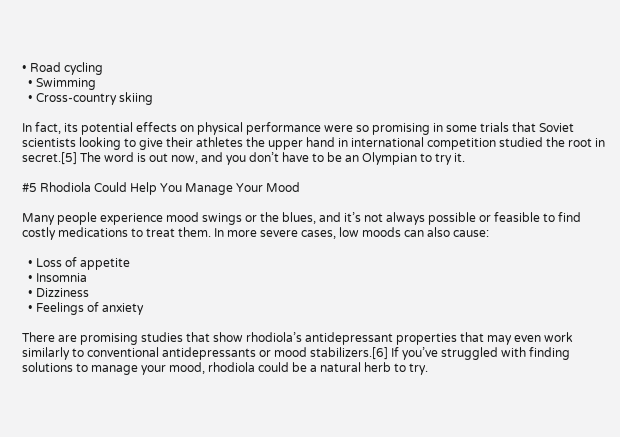• Road cycling
  • Swimming
  • Cross-country skiing

In fact, its potential effects on physical performance were so promising in some trials that Soviet scientists looking to give their athletes the upper hand in international competition studied the root in secret.[5] The word is out now, and you don’t have to be an Olympian to try it.

#5 Rhodiola Could Help You Manage Your Mood

Many people experience mood swings or the blues, and it’s not always possible or feasible to find costly medications to treat them. In more severe cases, low moods can also cause:

  • Loss of appetite
  • Insomnia
  • Dizziness
  • Feelings of anxiety

There are promising studies that show rhodiola’s antidepressant properties that may even work similarly to conventional antidepressants or mood stabilizers.[6] If you’ve struggled with finding solutions to manage your mood, rhodiola could be a natural herb to try.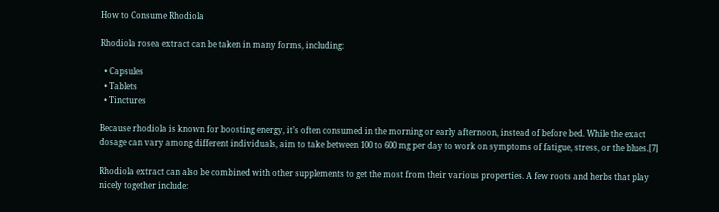How to Consume Rhodiola

Rhodiola rosea extract can be taken in many forms, including:

  • Capsules
  • Tablets
  • Tinctures

Because rhodiola is known for boosting energy, it’s often consumed in the morning or early afternoon, instead of before bed. While the exact dosage can vary among different individuals, aim to take between 100 to 600 mg per day to work on symptoms of fatigue, stress, or the blues.[7]

Rhodiola extract can also be combined with other supplements to get the most from their various properties. A few roots and herbs that play nicely together include: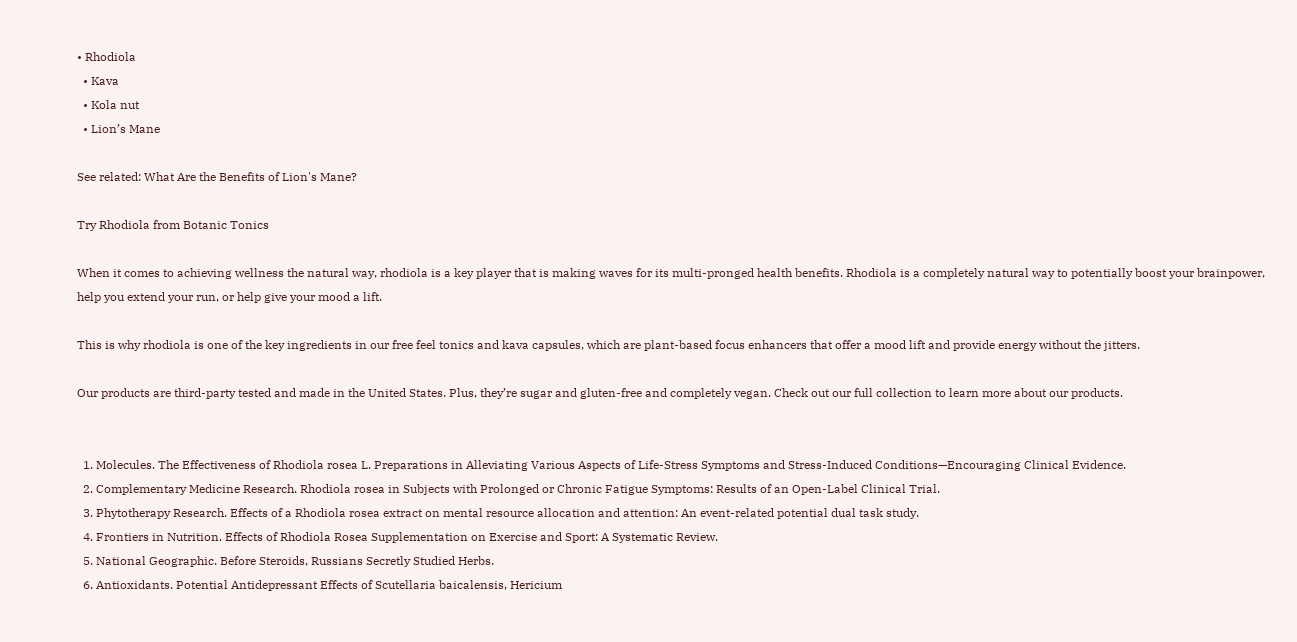• Rhodiola
  • Kava
  • Kola nut
  • Lion’s Mane

See related: What Are the Benefits of Lion's Mane?

Try Rhodiola from Botanic Tonics

When it comes to achieving wellness the natural way, rhodiola is a key player that is making waves for its multi-pronged health benefits. Rhodiola is a completely natural way to potentially boost your brainpower, help you extend your run, or help give your mood a lift.

This is why rhodiola is one of the key ingredients in our free feel tonics and kava capsules, which are plant-based focus enhancers that offer a mood lift and provide energy without the jitters.

Our products are third-party tested and made in the United States. Plus, they’re sugar and gluten-free and completely vegan. Check out our full collection to learn more about our products.


  1. Molecules. The Effectiveness of Rhodiola rosea L. Preparations in Alleviating Various Aspects of Life-Stress Symptoms and Stress-Induced Conditions—Encouraging Clinical Evidence.
  2. Complementary Medicine Research. Rhodiola rosea in Subjects with Prolonged or Chronic Fatigue Symptoms: Results of an Open-Label Clinical Trial.
  3. Phytotherapy Research. Effects of a Rhodiola rosea extract on mental resource allocation and attention: An event-related potential dual task study.
  4. Frontiers in Nutrition. Effects of Rhodiola Rosea Supplementation on Exercise and Sport: A Systematic Review.
  5. National Geographic. Before Steroids, Russians Secretly Studied Herbs.
  6. Antioxidants. Potential Antidepressant Effects of Scutellaria baicalensis, Hericium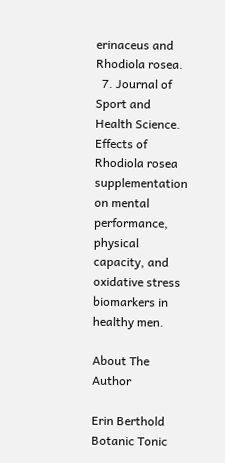erinaceus and Rhodiola rosea.
  7. Journal of Sport and Health Science. Effects of Rhodiola rosea supplementation on mental performance, physical capacity, and oxidative stress biomarkers in healthy men.

About The Author

Erin Berthold Botanic Tonic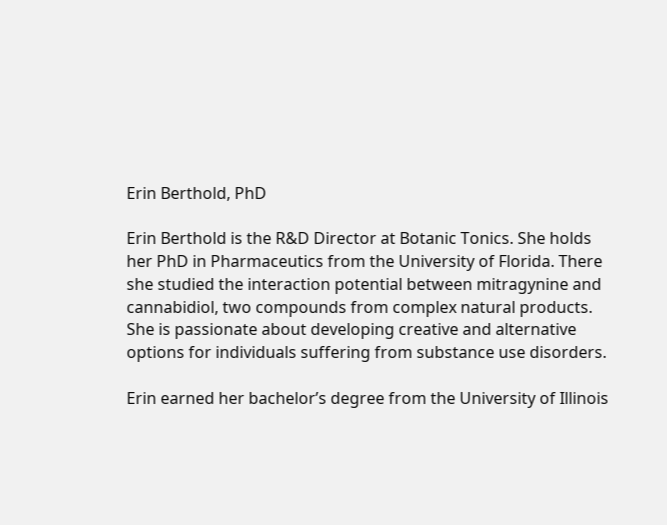Erin Berthold, PhD

Erin Berthold is the R&D Director at Botanic Tonics. She holds her PhD in Pharmaceutics from the University of Florida. There she studied the interaction potential between mitragynine and cannabidiol, two compounds from complex natural products. She is passionate about developing creative and alternative options for individuals suffering from substance use disorders.

Erin earned her bachelor’s degree from the University of Illinois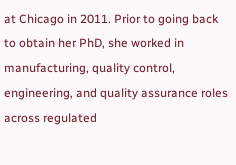at Chicago in 2011. Prior to going back to obtain her PhD, she worked in manufacturing, quality control, engineering, and quality assurance roles across regulated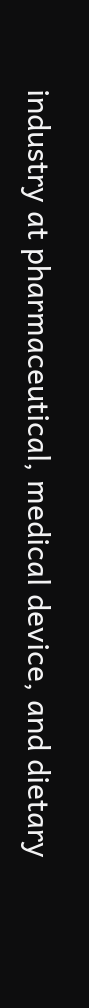industry at pharmaceutical, medical device, and dietary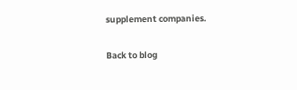supplement companies.

Back to blog